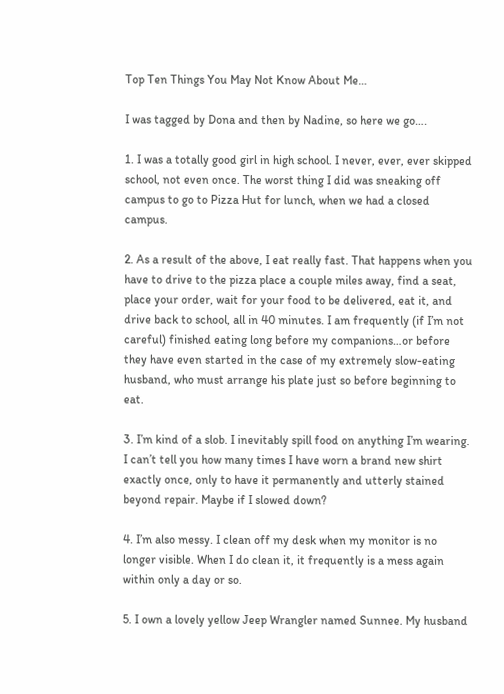Top Ten Things You May Not Know About Me…

I was tagged by Dona and then by Nadine, so here we go….

1. I was a totally good girl in high school. I never, ever, ever skipped school, not even once. The worst thing I did was sneaking off campus to go to Pizza Hut for lunch, when we had a closed campus.

2. As a result of the above, I eat really fast. That happens when you have to drive to the pizza place a couple miles away, find a seat, place your order, wait for your food to be delivered, eat it, and drive back to school, all in 40 minutes. I am frequently (if I’m not careful) finished eating long before my companions…or before they have even started in the case of my extremely slow-eating husband, who must arrange his plate just so before beginning to eat.

3. I’m kind of a slob. I inevitably spill food on anything I’m wearing. I can’t tell you how many times I have worn a brand new shirt exactly once, only to have it permanently and utterly stained beyond repair. Maybe if I slowed down?

4. I’m also messy. I clean off my desk when my monitor is no longer visible. When I do clean it, it frequently is a mess again within only a day or so.

5. I own a lovely yellow Jeep Wrangler named Sunnee. My husband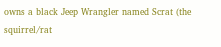owns a black Jeep Wrangler named Scrat (the squirrel/rat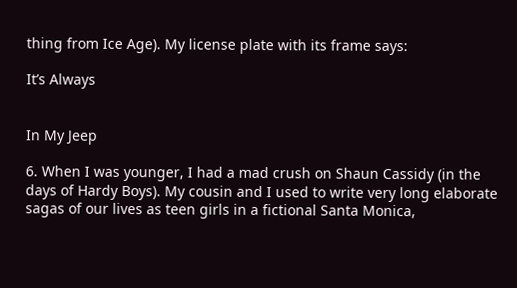thing from Ice Age). My license plate with its frame says:

It’s Always


In My Jeep

6. When I was younger, I had a mad crush on Shaun Cassidy (in the days of Hardy Boys). My cousin and I used to write very long elaborate sagas of our lives as teen girls in a fictional Santa Monica,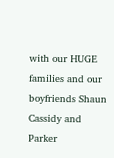with our HUGE families and our boyfriends Shaun Cassidy and Parker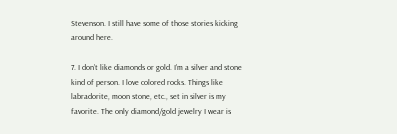Stevenson. I still have some of those stories kicking around here.

7. I don’t like diamonds or gold. I’m a silver and stone kind of person. I love colored rocks. Things like labradorite, moon stone, etc., set in silver is my favorite. The only diamond/gold jewelry I wear is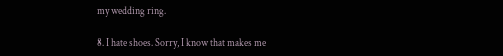my wedding ring.

8. I hate shoes. Sorry, I know that makes me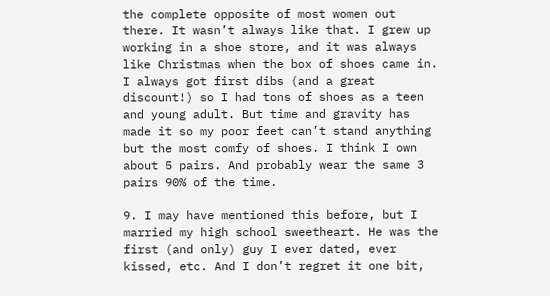the complete opposite of most women out there. It wasn’t always like that. I grew up working in a shoe store, and it was always like Christmas when the box of shoes came in. I always got first dibs (and a great discount!) so I had tons of shoes as a teen and young adult. But time and gravity has made it so my poor feet can’t stand anything but the most comfy of shoes. I think I own about 5 pairs. And probably wear the same 3 pairs 90% of the time.

9. I may have mentioned this before, but I married my high school sweetheart. He was the first (and only) guy I ever dated, ever kissed, etc. And I don’t regret it one bit,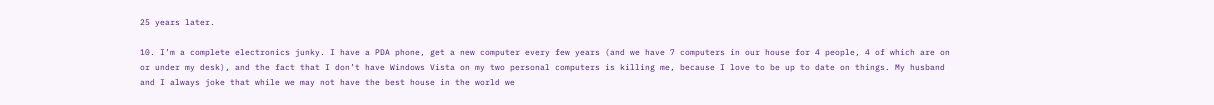25 years later.

10. I’m a complete electronics junky. I have a PDA phone, get a new computer every few years (and we have 7 computers in our house for 4 people, 4 of which are on or under my desk), and the fact that I don’t have Windows Vista on my two personal computers is killing me, because I love to be up to date on things. My husband and I always joke that while we may not have the best house in the world we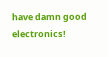have damn good electronics!